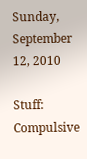Sunday, September 12, 2010

Stuff: Compulsive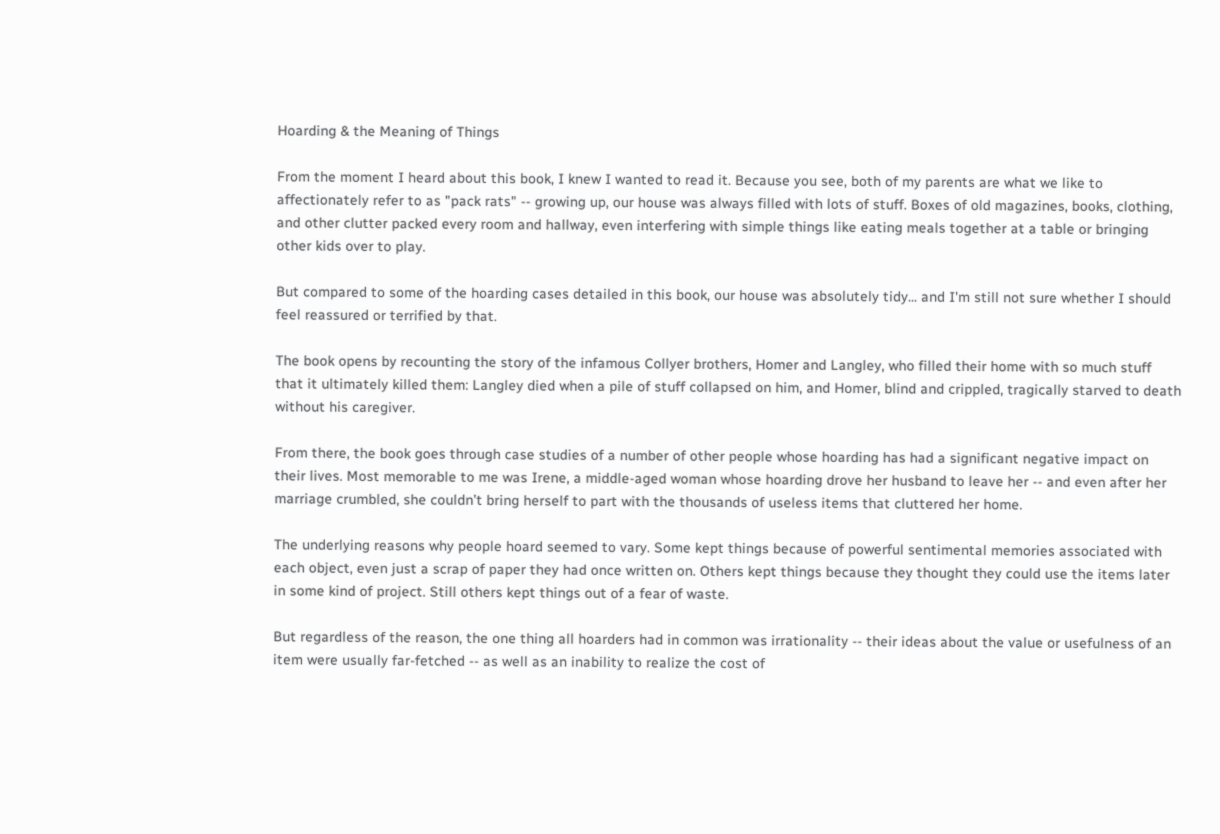Hoarding & the Meaning of Things

From the moment I heard about this book, I knew I wanted to read it. Because you see, both of my parents are what we like to affectionately refer to as "pack rats" -- growing up, our house was always filled with lots of stuff. Boxes of old magazines, books, clothing, and other clutter packed every room and hallway, even interfering with simple things like eating meals together at a table or bringing other kids over to play.

But compared to some of the hoarding cases detailed in this book, our house was absolutely tidy... and I'm still not sure whether I should feel reassured or terrified by that.

The book opens by recounting the story of the infamous Collyer brothers, Homer and Langley, who filled their home with so much stuff that it ultimately killed them: Langley died when a pile of stuff collapsed on him, and Homer, blind and crippled, tragically starved to death without his caregiver.

From there, the book goes through case studies of a number of other people whose hoarding has had a significant negative impact on their lives. Most memorable to me was Irene, a middle-aged woman whose hoarding drove her husband to leave her -- and even after her marriage crumbled, she couldn’t bring herself to part with the thousands of useless items that cluttered her home.

The underlying reasons why people hoard seemed to vary. Some kept things because of powerful sentimental memories associated with each object, even just a scrap of paper they had once written on. Others kept things because they thought they could use the items later in some kind of project. Still others kept things out of a fear of waste.

But regardless of the reason, the one thing all hoarders had in common was irrationality -- their ideas about the value or usefulness of an item were usually far-fetched -- as well as an inability to realize the cost of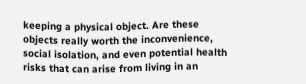keeping a physical object. Are these objects really worth the inconvenience, social isolation, and even potential health risks that can arise from living in an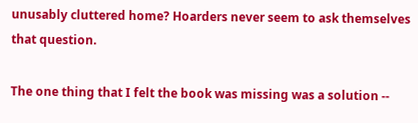unusably cluttered home? Hoarders never seem to ask themselves that question.

The one thing that I felt the book was missing was a solution --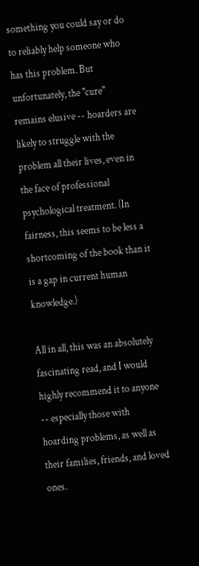something you could say or do to reliably help someone who has this problem. But unfortunately, the "cure" remains elusive -- hoarders are likely to struggle with the problem all their lives, even in the face of professional psychological treatment. (In fairness, this seems to be less a shortcoming of the book than it is a gap in current human knowledge.)

All in all, this was an absolutely fascinating read, and I would highly recommend it to anyone -- especially those with hoarding problems, as well as their families, friends, and loved ones.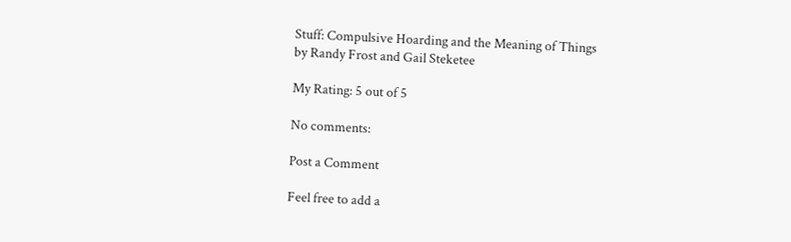Stuff: Compulsive Hoarding and the Meaning of Things
by Randy Frost and Gail Steketee

My Rating: 5 out of 5

No comments:

Post a Comment

Feel free to add a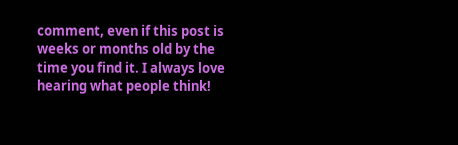comment, even if this post is weeks or months old by the time you find it. I always love hearing what people think!